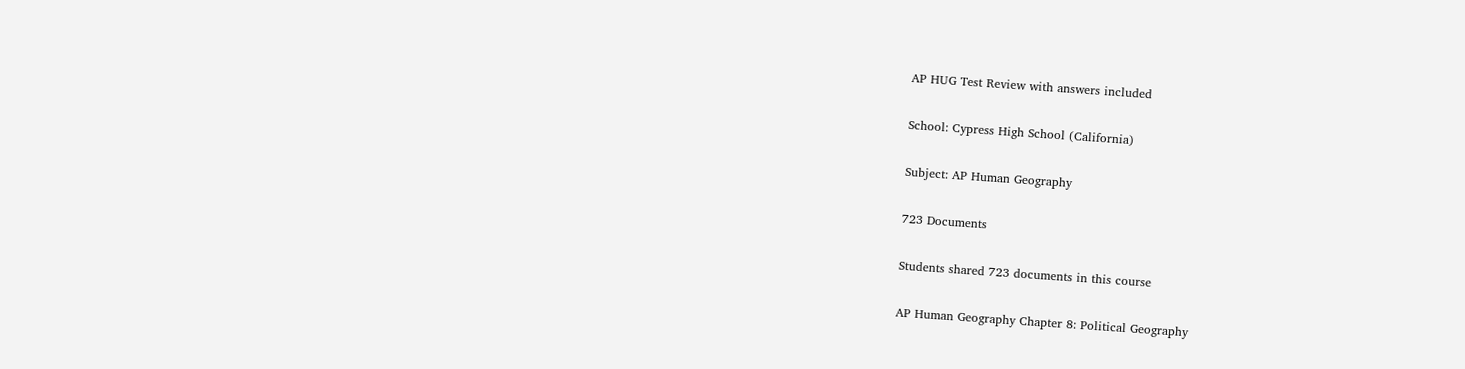AP HUG Test Review with answers included

School: Cypress High School (California)

Subject: AP Human Geography

723 Documents

Students shared 723 documents in this course

AP Human Geography Chapter 8: Political Geography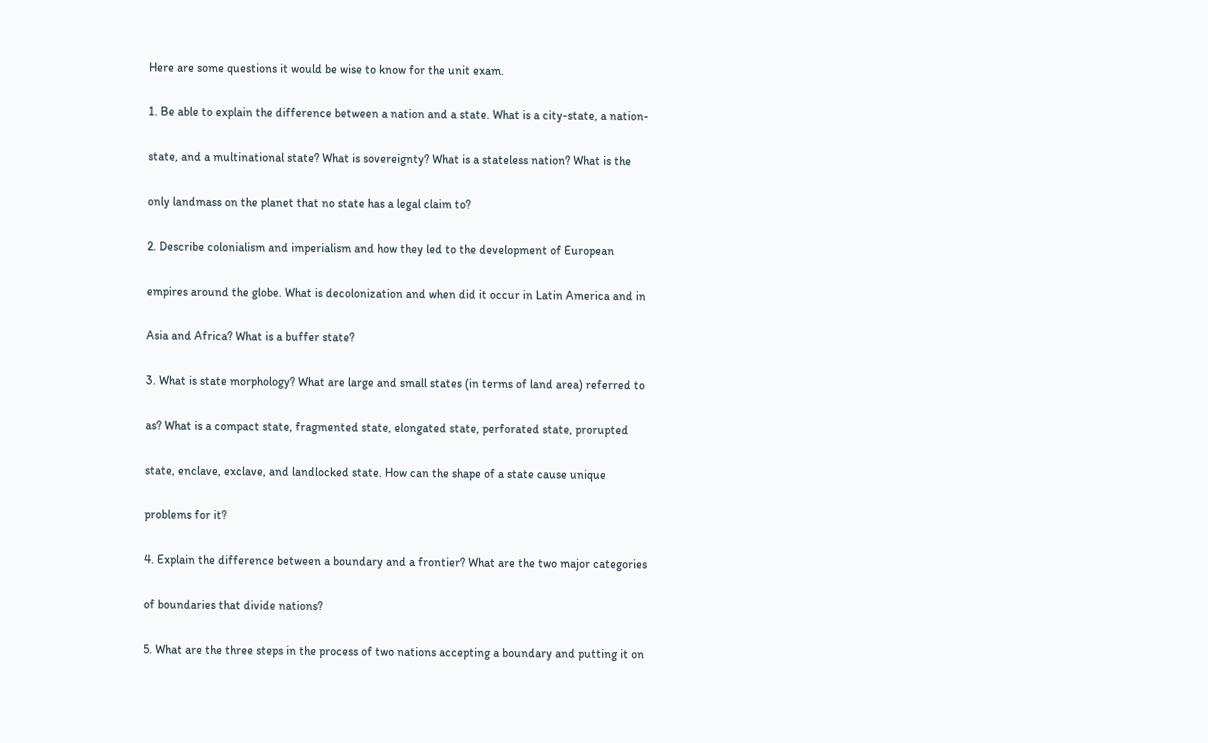Here are some questions it would be wise to know for the unit exam.

1. Be able to explain the difference between a nation and a state. What is a city-state, a nation-

state, and a multinational state? What is sovereignty? What is a stateless nation? What is the

only landmass on the planet that no state has a legal claim to?

2. Describe colonialism and imperialism and how they led to the development of European

empires around the globe. What is decolonization and when did it occur in Latin America and in

Asia and Africa? What is a buffer state?

3. What is state morphology? What are large and small states (in terms of land area) referred to

as? What is a compact state, fragmented state, elongated state, perforated state, prorupted

state, enclave, exclave, and landlocked state. How can the shape of a state cause unique

problems for it?

4. Explain the difference between a boundary and a frontier? What are the two major categories

of boundaries that divide nations?

5. What are the three steps in the process of two nations accepting a boundary and putting it on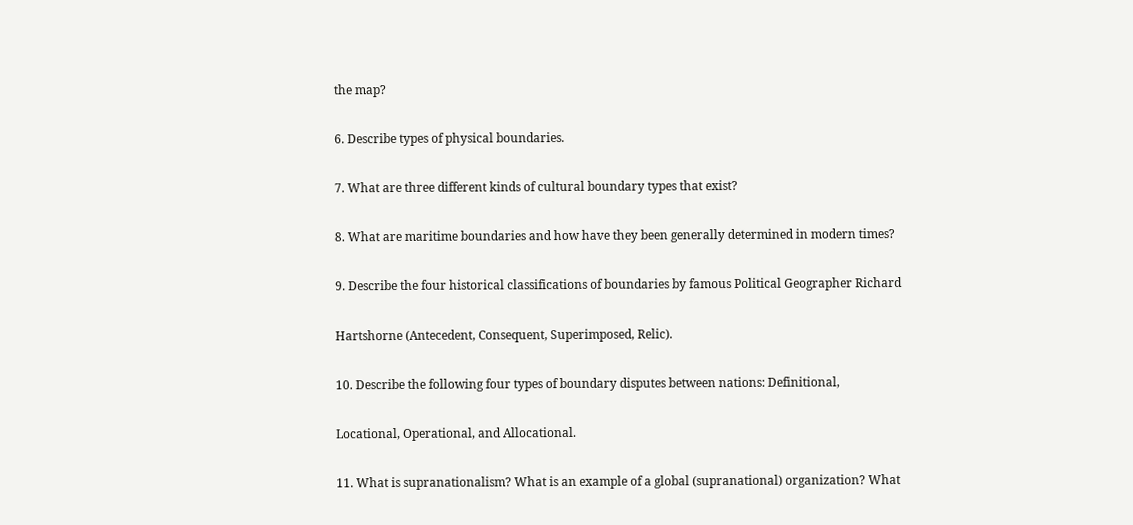the map?

6. Describe types of physical boundaries.

7. What are three different kinds of cultural boundary types that exist?

8. What are maritime boundaries and how have they been generally determined in modern times?

9. Describe the four historical classifications of boundaries by famous Political Geographer Richard

Hartshorne (Antecedent, Consequent, Superimposed, Relic).

10. Describe the following four types of boundary disputes between nations: Definitional,

Locational, Operational, and Allocational.

11. What is supranationalism? What is an example of a global (supranational) organization? What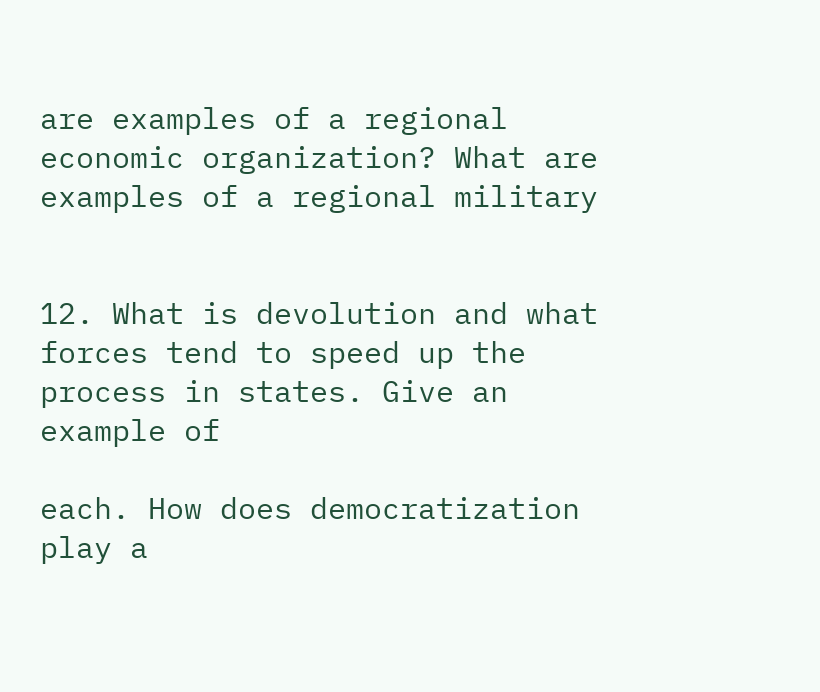are examples of a regional economic organization? What are examples of a regional military


12. What is devolution and what forces tend to speed up the process in states. Give an example of

each. How does democratization play a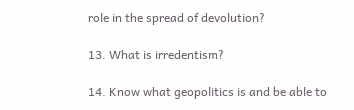role in the spread of devolution?

13. What is irredentism?

14. Know what geopolitics is and be able to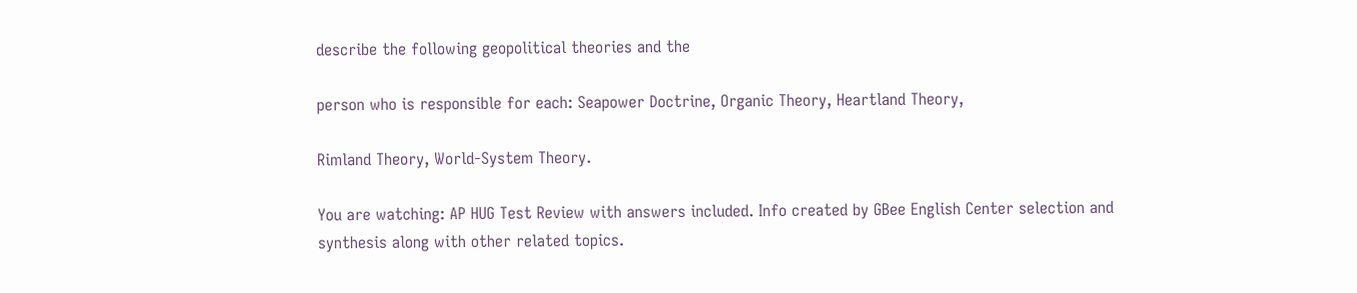describe the following geopolitical theories and the

person who is responsible for each: Seapower Doctrine, Organic Theory, Heartland Theory,

Rimland Theory, World-System Theory.

You are watching: AP HUG Test Review with answers included. Info created by GBee English Center selection and synthesis along with other related topics.